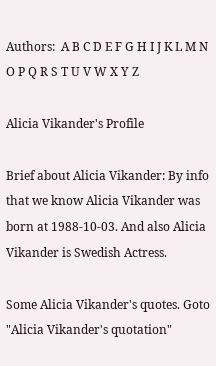Authors:  A B C D E F G H I J K L M N O P Q R S T U V W X Y Z

Alicia Vikander's Profile

Brief about Alicia Vikander: By info that we know Alicia Vikander was born at 1988-10-03. And also Alicia Vikander is Swedish Actress.

Some Alicia Vikander's quotes. Goto "Alicia Vikander's quotation"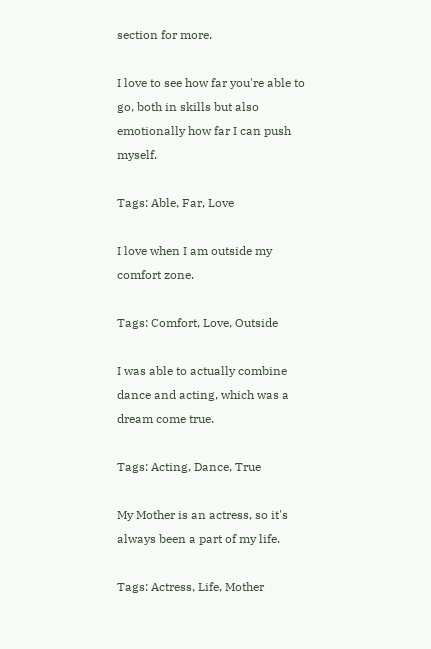section for more.

I love to see how far you're able to go, both in skills but also emotionally how far I can push myself.

Tags: Able, Far, Love

I love when I am outside my comfort zone.

Tags: Comfort, Love, Outside

I was able to actually combine dance and acting, which was a dream come true.

Tags: Acting, Dance, True

My Mother is an actress, so it's always been a part of my life.

Tags: Actress, Life, Mother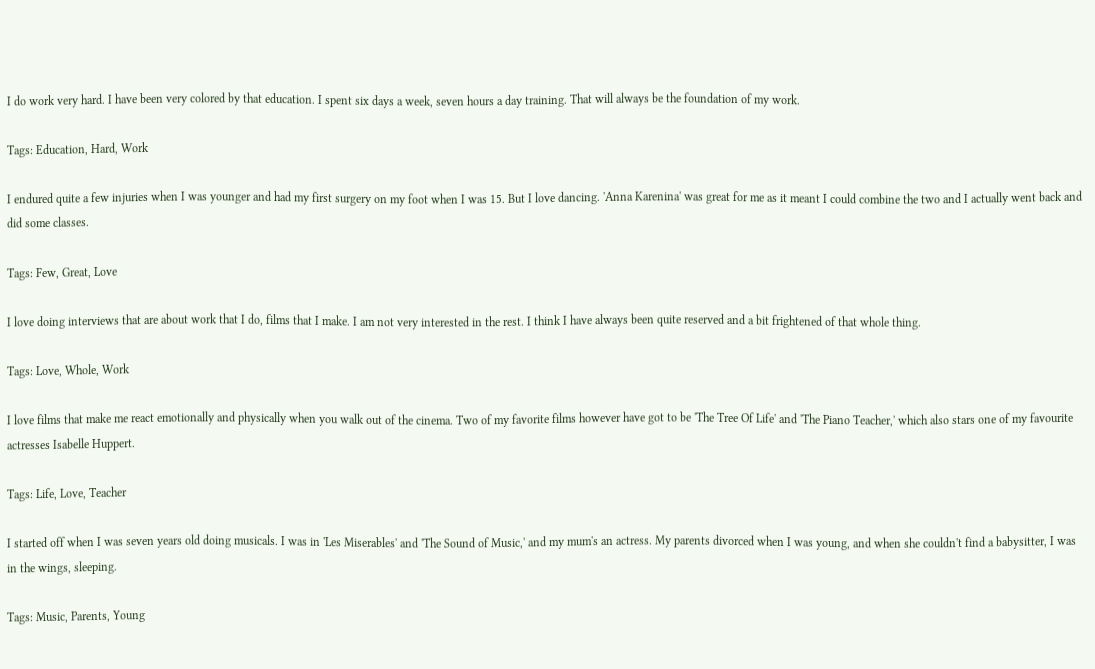I do work very hard. I have been very colored by that education. I spent six days a week, seven hours a day training. That will always be the foundation of my work.

Tags: Education, Hard, Work

I endured quite a few injuries when I was younger and had my first surgery on my foot when I was 15. But I love dancing. 'Anna Karenina' was great for me as it meant I could combine the two and I actually went back and did some classes.

Tags: Few, Great, Love

I love doing interviews that are about work that I do, films that I make. I am not very interested in the rest. I think I have always been quite reserved and a bit frightened of that whole thing.

Tags: Love, Whole, Work

I love films that make me react emotionally and physically when you walk out of the cinema. Two of my favorite films however have got to be 'The Tree Of Life' and 'The Piano Teacher,' which also stars one of my favourite actresses Isabelle Huppert.

Tags: Life, Love, Teacher

I started off when I was seven years old doing musicals. I was in 'Les Miserables' and 'The Sound of Music,' and my mum's an actress. My parents divorced when I was young, and when she couldn't find a babysitter, I was in the wings, sleeping.

Tags: Music, Parents, Young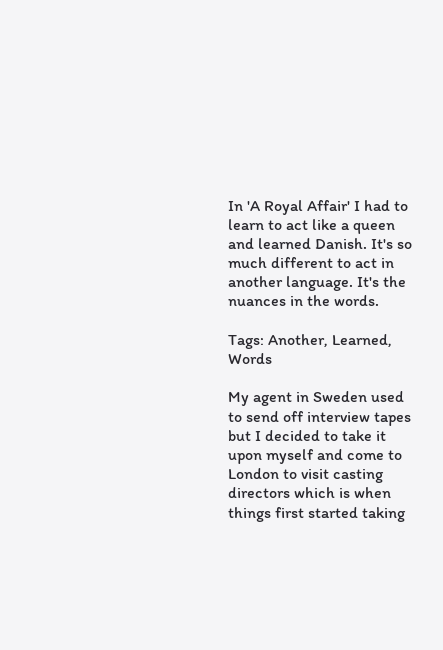In 'A Royal Affair' I had to learn to act like a queen and learned Danish. It's so much different to act in another language. It's the nuances in the words.

Tags: Another, Learned, Words

My agent in Sweden used to send off interview tapes but I decided to take it upon myself and come to London to visit casting directors which is when things first started taking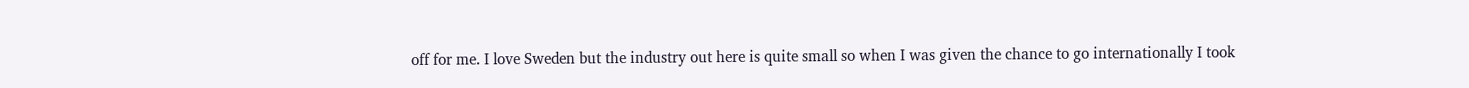off for me. I love Sweden but the industry out here is quite small so when I was given the chance to go internationally I took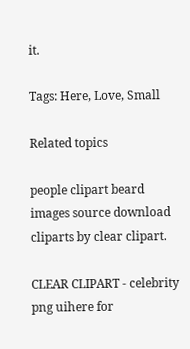it.

Tags: Here, Love, Small

Related topics

people clipart beard images source download cliparts by clear clipart.

CLEAR CLIPART - celebrity png uihere for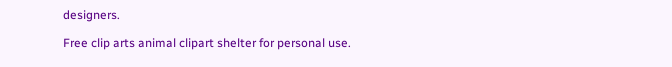designers.

Free clip arts animal clipart shelter for personal use.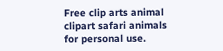Free clip arts animal clipart safari animals for personal use.